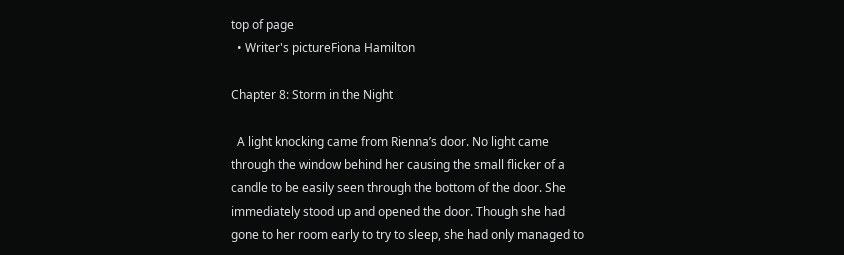top of page
  • Writer's pictureFiona Hamilton

Chapter 8: Storm in the Night

  A light knocking came from Rienna’s door. No light came through the window behind her causing the small flicker of a candle to be easily seen through the bottom of the door. She immediately stood up and opened the door. Though she had gone to her room early to try to sleep, she had only managed to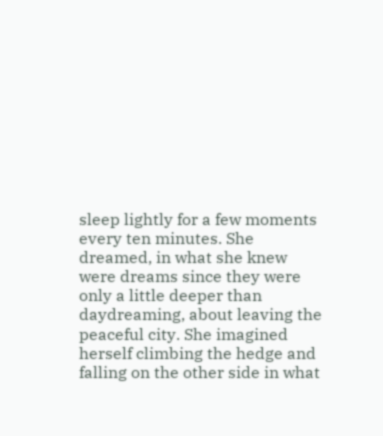sleep lightly for a few moments every ten minutes. She dreamed, in what she knew were dreams since they were only a little deeper than daydreaming, about leaving the peaceful city. She imagined herself climbing the hedge and falling on the other side in what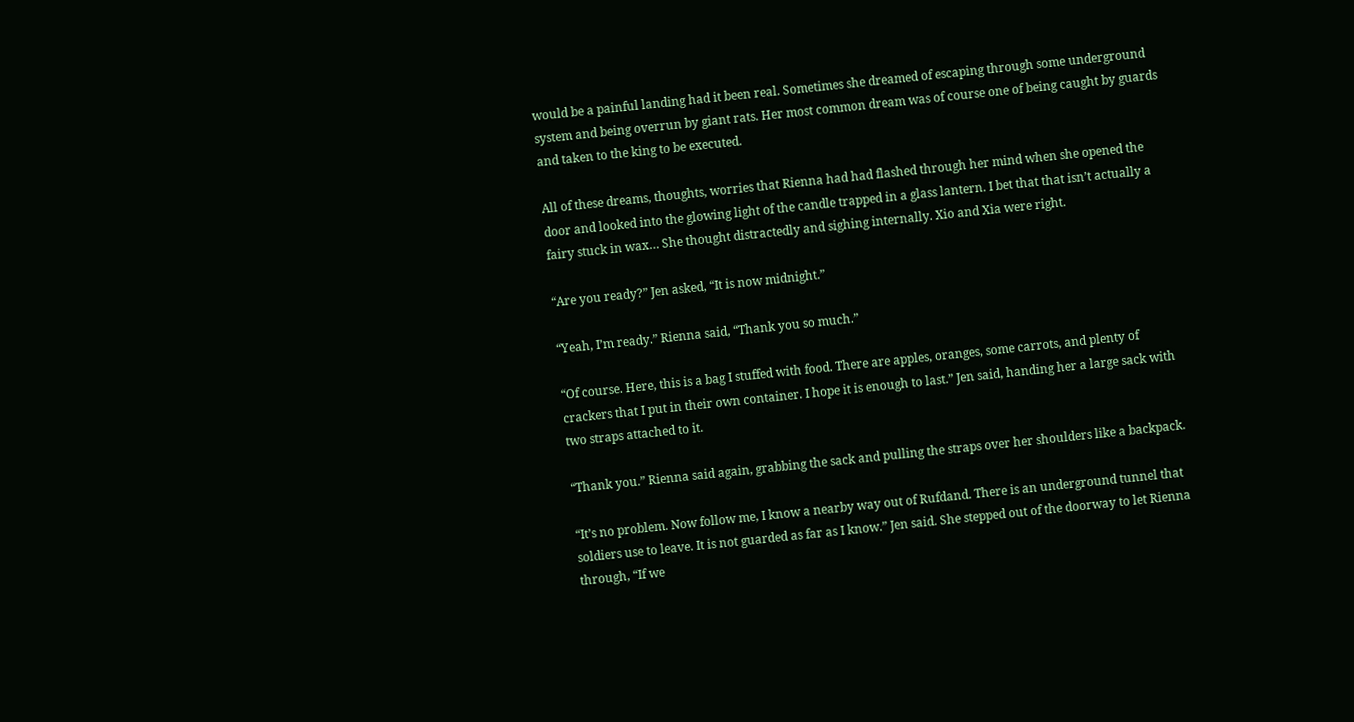would be a painful landing had it been real. Sometimes she dreamed of escaping through some underground system and being overrun by giant rats. Her most common dream was of course one of being caught by guards and taken to the king to be executed.

All of these dreams, thoughts, worries that Rienna had had flashed through her mind when she opened the door and looked into the glowing light of the candle trapped in a glass lantern. I bet that that isn’t actually a fairy stuck in wax… She thought distractedly and sighing internally. Xio and Xia were right.

“Are you ready?” Jen asked, “It is now midnight.”

“Yeah, I’m ready.” Rienna said, “Thank you so much.”

“Of course. Here, this is a bag I stuffed with food. There are apples, oranges, some carrots, and plenty of crackers that I put in their own container. I hope it is enough to last.” Jen said, handing her a large sack with two straps attached to it.

“Thank you.” Rienna said again, grabbing the sack and pulling the straps over her shoulders like a backpack.

“It’s no problem. Now follow me, I know a nearby way out of Rufdand. There is an underground tunnel that soldiers use to leave. It is not guarded as far as I know.” Jen said. She stepped out of the doorway to let Rienna through, “If we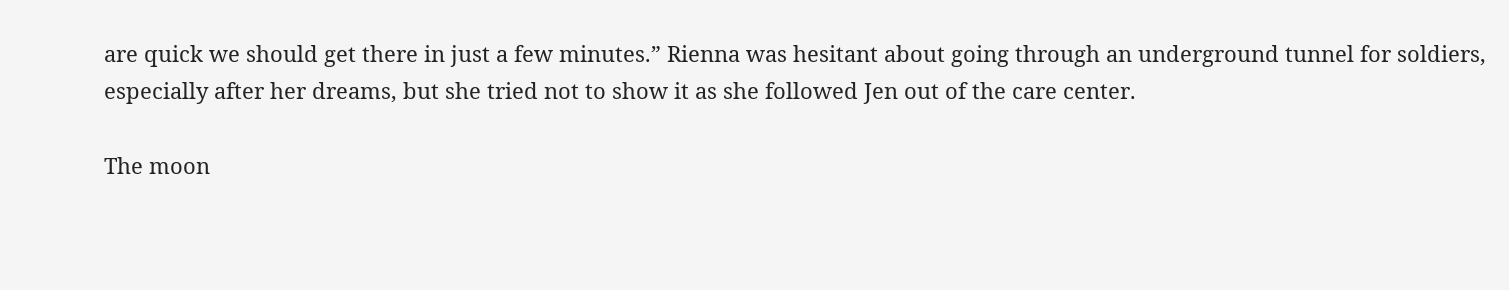are quick we should get there in just a few minutes.” Rienna was hesitant about going through an underground tunnel for soldiers, especially after her dreams, but she tried not to show it as she followed Jen out of the care center.

The moon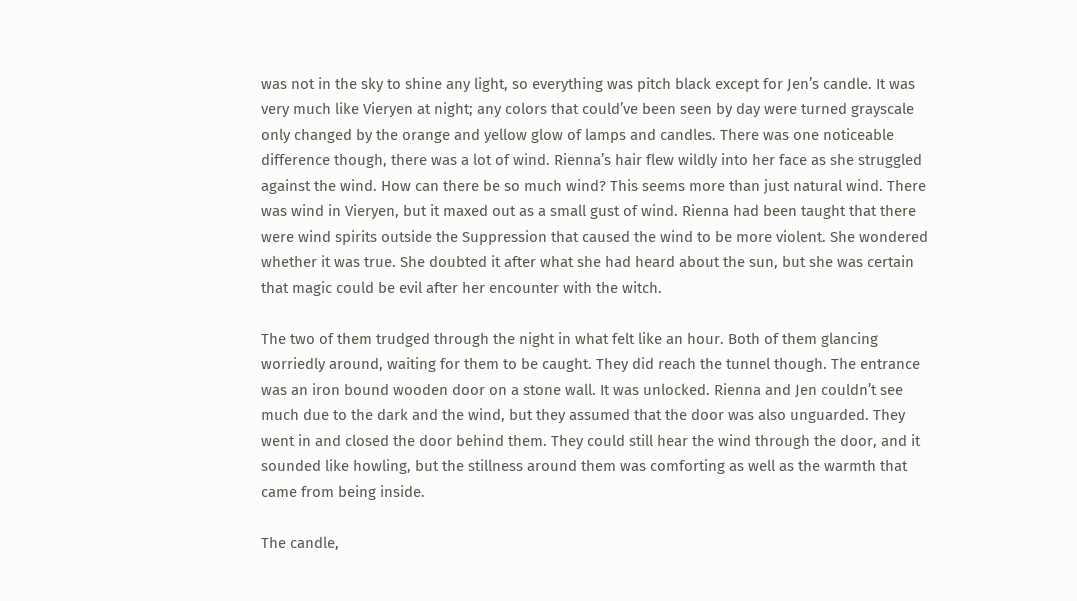was not in the sky to shine any light, so everything was pitch black except for Jen’s candle. It was very much like Vieryen at night; any colors that could’ve been seen by day were turned grayscale only changed by the orange and yellow glow of lamps and candles. There was one noticeable difference though, there was a lot of wind. Rienna’s hair flew wildly into her face as she struggled against the wind. How can there be so much wind? This seems more than just natural wind. There was wind in Vieryen, but it maxed out as a small gust of wind. Rienna had been taught that there were wind spirits outside the Suppression that caused the wind to be more violent. She wondered whether it was true. She doubted it after what she had heard about the sun, but she was certain that magic could be evil after her encounter with the witch.

The two of them trudged through the night in what felt like an hour. Both of them glancing worriedly around, waiting for them to be caught. They did reach the tunnel though. The entrance was an iron bound wooden door on a stone wall. It was unlocked. Rienna and Jen couldn’t see much due to the dark and the wind, but they assumed that the door was also unguarded. They went in and closed the door behind them. They could still hear the wind through the door, and it sounded like howling, but the stillness around them was comforting as well as the warmth that came from being inside.

The candle,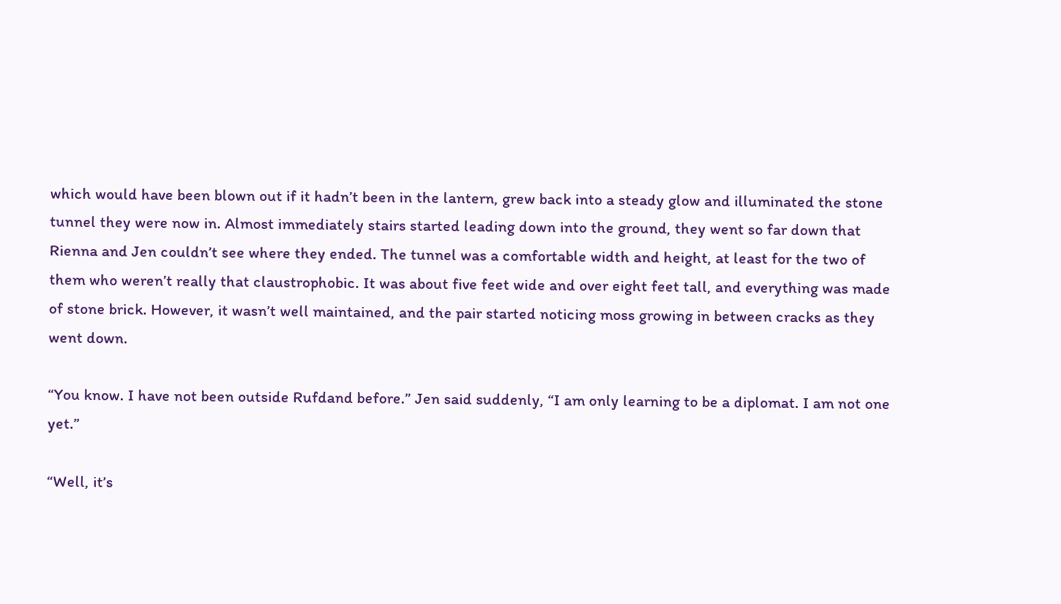which would have been blown out if it hadn’t been in the lantern, grew back into a steady glow and illuminated the stone tunnel they were now in. Almost immediately stairs started leading down into the ground, they went so far down that Rienna and Jen couldn’t see where they ended. The tunnel was a comfortable width and height, at least for the two of them who weren’t really that claustrophobic. It was about five feet wide and over eight feet tall, and everything was made of stone brick. However, it wasn’t well maintained, and the pair started noticing moss growing in between cracks as they went down.

“You know. I have not been outside Rufdand before.” Jen said suddenly, “I am only learning to be a diplomat. I am not one yet.”

“Well, it’s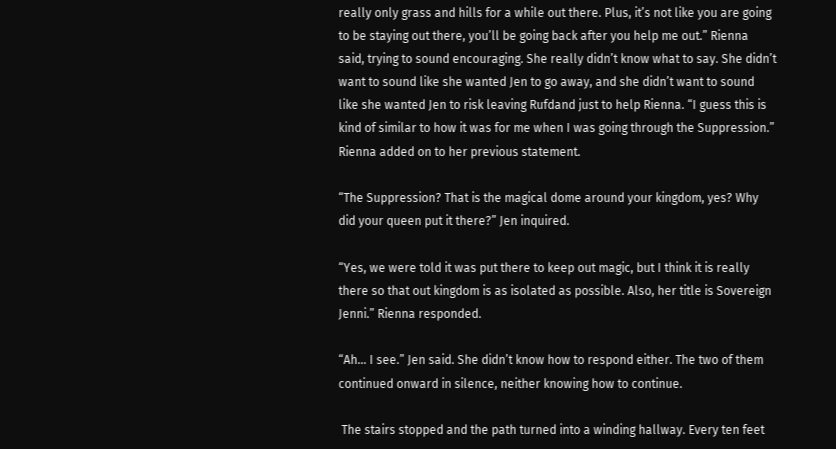really only grass and hills for a while out there. Plus, it’s not like you are going to be staying out there, you’ll be going back after you help me out.” Rienna said, trying to sound encouraging. She really didn’t know what to say. She didn’t want to sound like she wanted Jen to go away, and she didn’t want to sound like she wanted Jen to risk leaving Rufdand just to help Rienna. “I guess this is kind of similar to how it was for me when I was going through the Suppression.” Rienna added on to her previous statement.

“The Suppression? That is the magical dome around your kingdom, yes? Why did your queen put it there?” Jen inquired.

“Yes, we were told it was put there to keep out magic, but I think it is really there so that out kingdom is as isolated as possible. Also, her title is Sovereign Jenni.” Rienna responded.

“Ah… I see.” Jen said. She didn’t know how to respond either. The two of them continued onward in silence, neither knowing how to continue.

 The stairs stopped and the path turned into a winding hallway. Every ten feet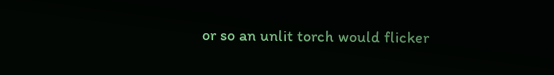or so an unlit torch would flicker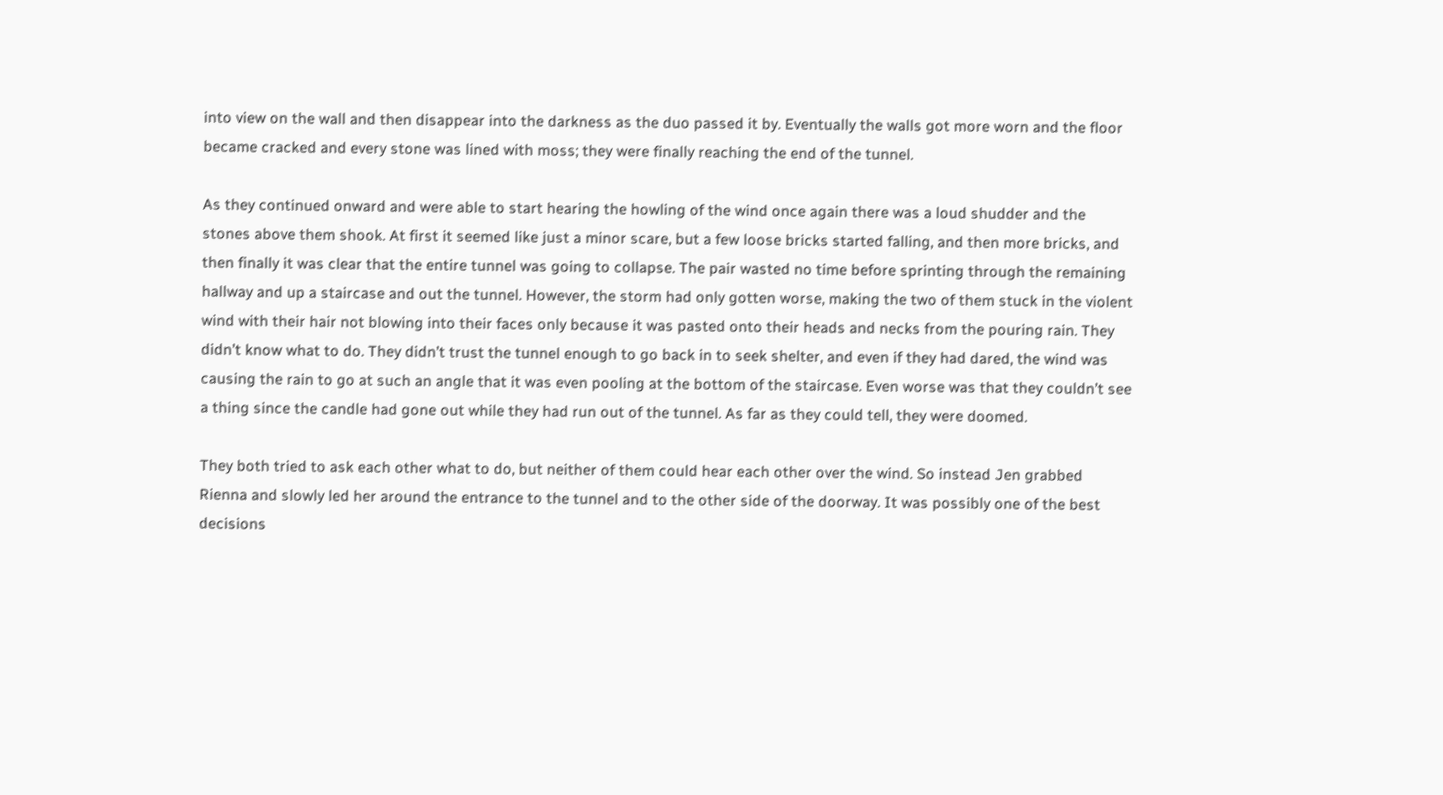into view on the wall and then disappear into the darkness as the duo passed it by. Eventually the walls got more worn and the floor became cracked and every stone was lined with moss; they were finally reaching the end of the tunnel.

As they continued onward and were able to start hearing the howling of the wind once again there was a loud shudder and the stones above them shook. At first it seemed like just a minor scare, but a few loose bricks started falling, and then more bricks, and then finally it was clear that the entire tunnel was going to collapse. The pair wasted no time before sprinting through the remaining hallway and up a staircase and out the tunnel. However, the storm had only gotten worse, making the two of them stuck in the violent wind with their hair not blowing into their faces only because it was pasted onto their heads and necks from the pouring rain. They didn’t know what to do. They didn’t trust the tunnel enough to go back in to seek shelter, and even if they had dared, the wind was causing the rain to go at such an angle that it was even pooling at the bottom of the staircase. Even worse was that they couldn’t see a thing since the candle had gone out while they had run out of the tunnel. As far as they could tell, they were doomed.

They both tried to ask each other what to do, but neither of them could hear each other over the wind. So instead Jen grabbed Rienna and slowly led her around the entrance to the tunnel and to the other side of the doorway. It was possibly one of the best decisions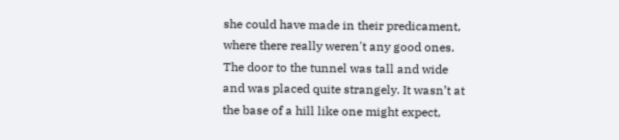she could have made in their predicament, where there really weren't any good ones. The door to the tunnel was tall and wide and was placed quite strangely. It wasn’t at the base of a hill like one might expect,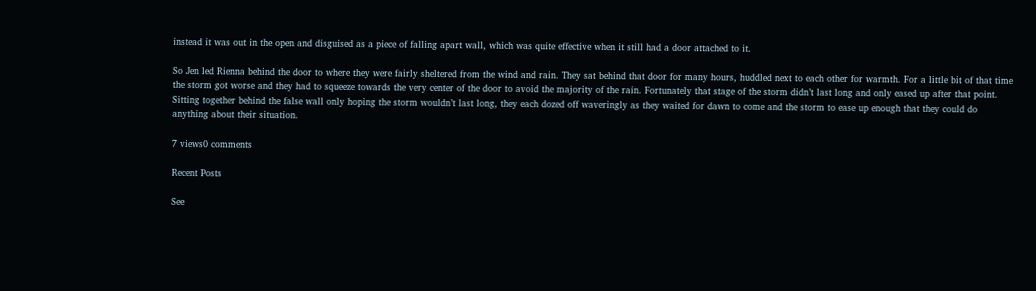instead it was out in the open and disguised as a piece of falling apart wall, which was quite effective when it still had a door attached to it.

So Jen led Rienna behind the door to where they were fairly sheltered from the wind and rain. They sat behind that door for many hours, huddled next to each other for warmth. For a little bit of that time the storm got worse and they had to squeeze towards the very center of the door to avoid the majority of the rain. Fortunately that stage of the storm didn’t last long and only eased up after that point. Sitting together behind the false wall only hoping the storm wouldn’t last long, they each dozed off waveringly as they waited for dawn to come and the storm to ease up enough that they could do anything about their situation.

7 views0 comments

Recent Posts

See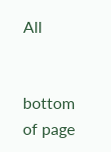All


bottom of page